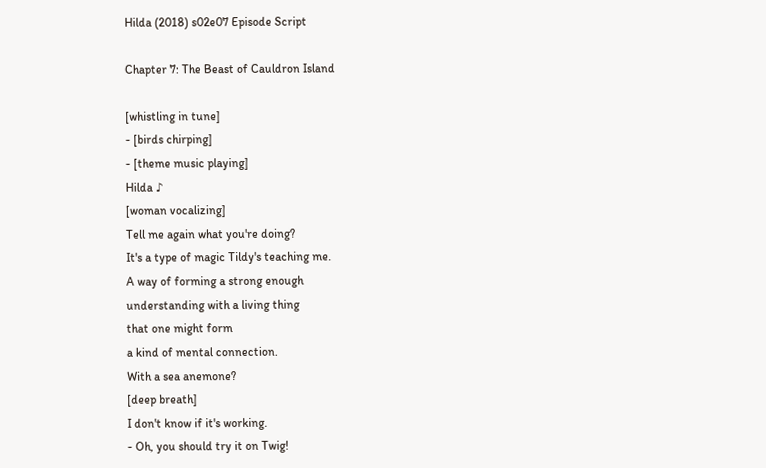Hilda (2018) s02e07 Episode Script

Chapter 7: The Beast of Cauldron Island

[whistling in tune]
- [birds chirping]
- [theme music playing]
Hilda ♪
[woman vocalizing]
Tell me again what you're doing?
It's a type of magic Tildy's teaching me.
A way of forming a strong enough
understanding with a living thing
that one might form
a kind of mental connection.
With a sea anemone?
[deep breath]
I don't know if it's working.
- Oh, you should try it on Twig!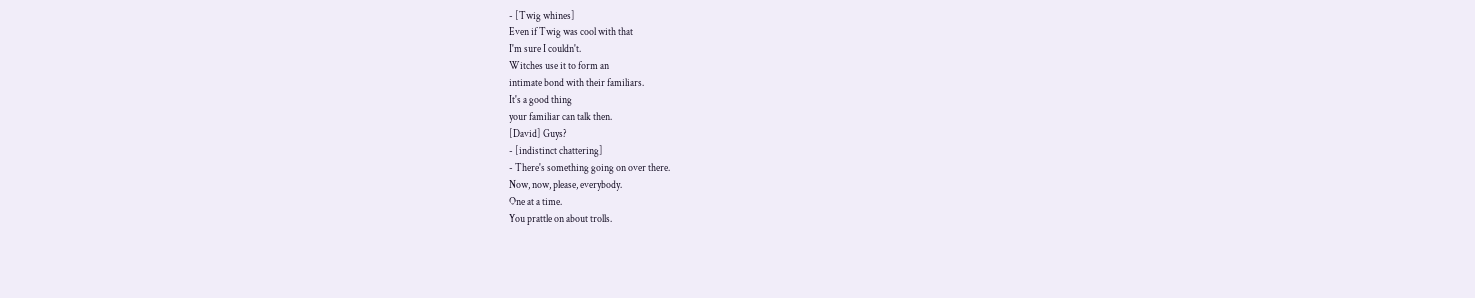- [Twig whines]
Even if Twig was cool with that
I'm sure I couldn't.
Witches use it to form an
intimate bond with their familiars.
It's a good thing
your familiar can talk then.
[David] Guys?
- [indistinct chattering]
- There's something going on over there.
Now, now, please, everybody.
One at a time.
You prattle on about trolls.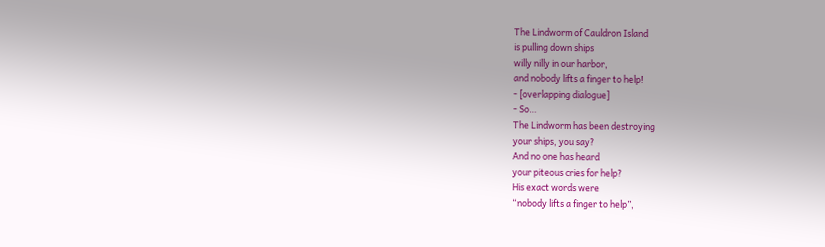The Lindworm of Cauldron Island
is pulling down ships
willy nilly in our harbor,
and nobody lifts a finger to help!
- [overlapping dialogue]
- So…
The Lindworm has been destroying
your ships, you say?
And no one has heard
your piteous cries for help?
His exact words were
“nobody lifts a finger to help”,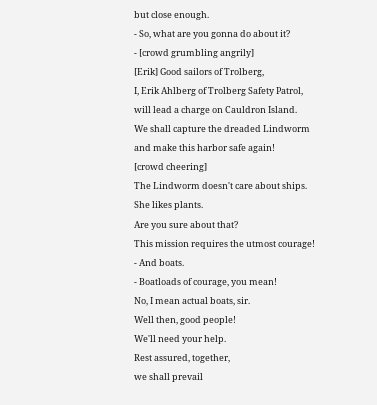but close enough.
- So, what are you gonna do about it?
- [crowd grumbling angrily]
[Erik] Good sailors of Trolberg,
I, Erik Ahlberg of Trolberg Safety Patrol,
will lead a charge on Cauldron Island.
We shall capture the dreaded Lindworm
and make this harbor safe again!
[crowd cheering]
The Lindworm doesn't care about ships.
She likes plants.
Are you sure about that?
This mission requires the utmost courage!
- And boats.
- Boatloads of courage, you mean!
No, I mean actual boats, sir.
Well then, good people!
We'll need your help.
Rest assured, together,
we shall prevail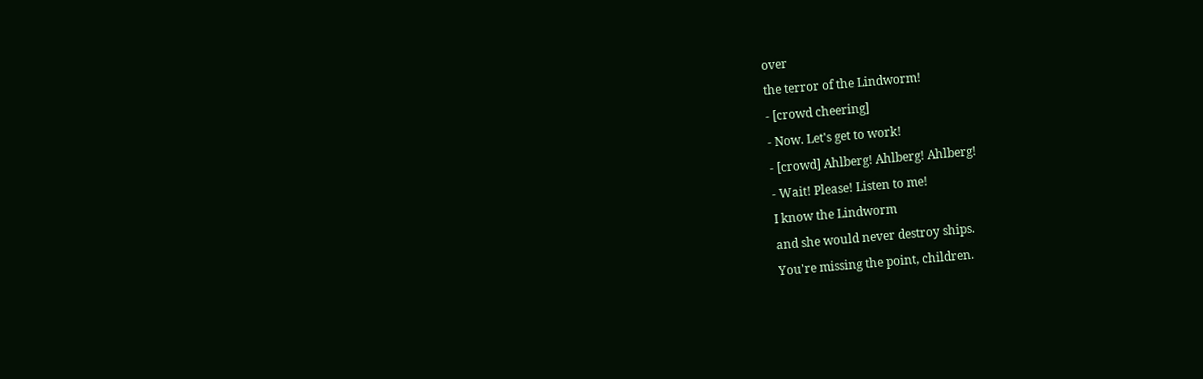over
the terror of the Lindworm!
- [crowd cheering]
- Now. Let's get to work!
- [crowd] Ahlberg! Ahlberg! Ahlberg!
- Wait! Please! Listen to me!
I know the Lindworm
and she would never destroy ships.
You're missing the point, children.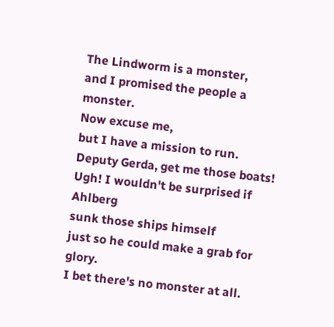The Lindworm is a monster,
and I promised the people a monster.
Now excuse me,
but I have a mission to run.
Deputy Gerda, get me those boats!
Ugh! I wouldn't be surprised if Ahlberg
sunk those ships himself
just so he could make a grab for glory.
I bet there's no monster at all.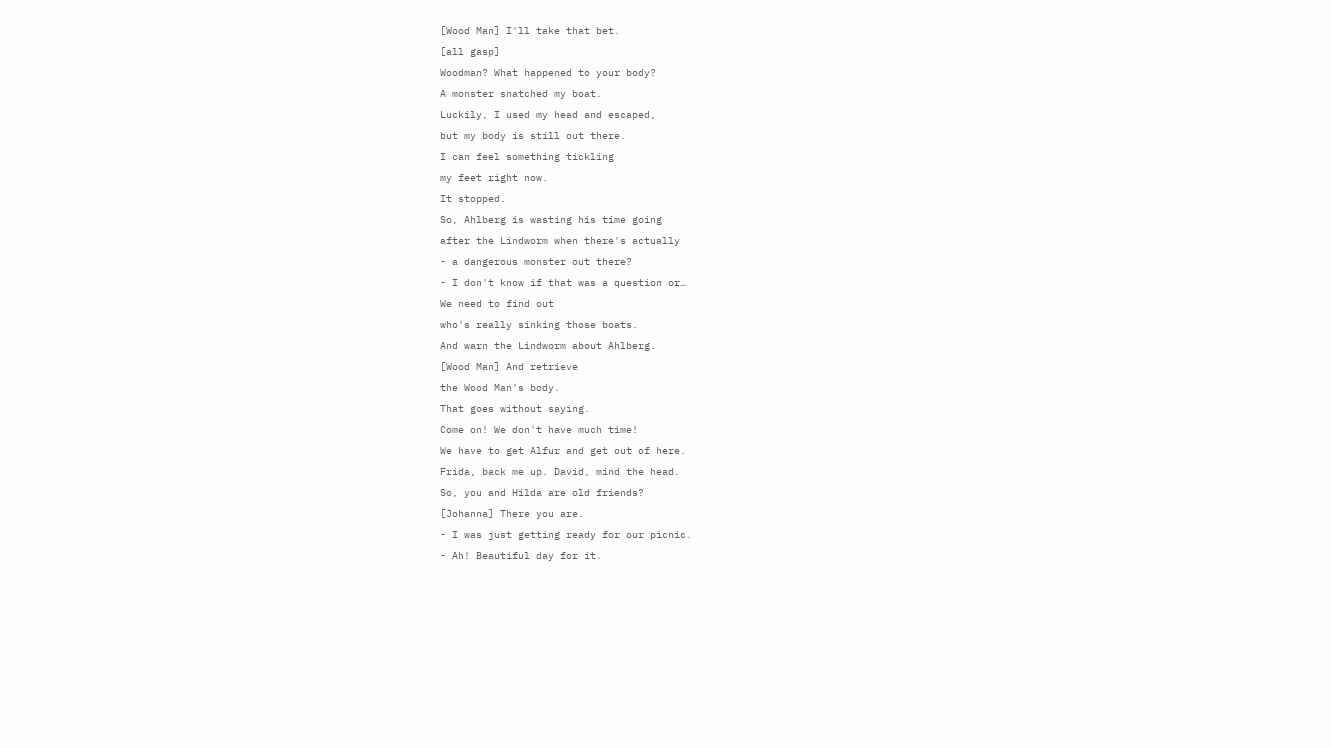[Wood Man] I'll take that bet.
[all gasp]
Woodman? What happened to your body?
A monster snatched my boat.
Luckily, I used my head and escaped,
but my body is still out there.
I can feel something tickling
my feet right now.
It stopped.
So, Ahlberg is wasting his time going
after the Lindworm when there's actually
- a dangerous monster out there?
- I don't know if that was a question or…
We need to find out
who's really sinking those boats.
And warn the Lindworm about Ahlberg.
[Wood Man] And retrieve
the Wood Man's body.
That goes without saying.
Come on! We don't have much time!
We have to get Alfur and get out of here.
Frida, back me up. David, mind the head.
So, you and Hilda are old friends?
[Johanna] There you are.
- I was just getting ready for our picnic.
- Ah! Beautiful day for it.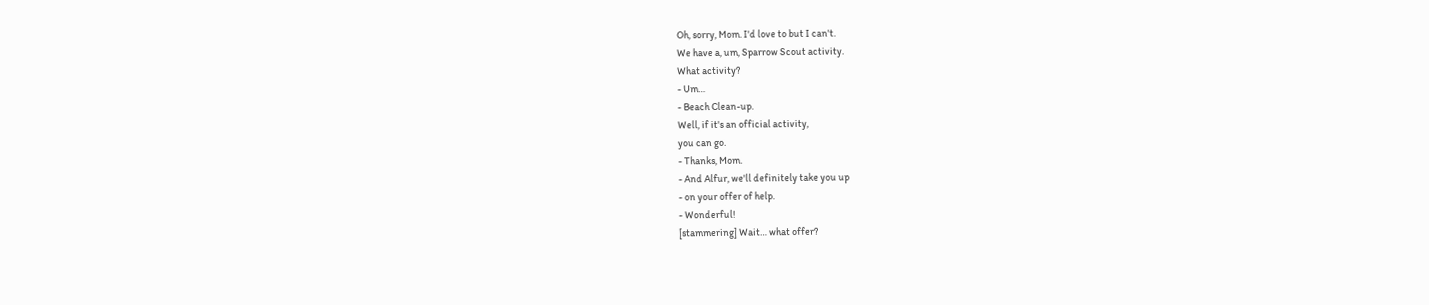Oh, sorry, Mom. I'd love to but I can't.
We have a, um, Sparrow Scout activity.
What activity?
- Um…
- Beach Clean-up.
Well, if it's an official activity,
you can go.
- Thanks, Mom.
- And Alfur, we'll definitely take you up
- on your offer of help.
- Wonderful!
[stammering] Wait… what offer?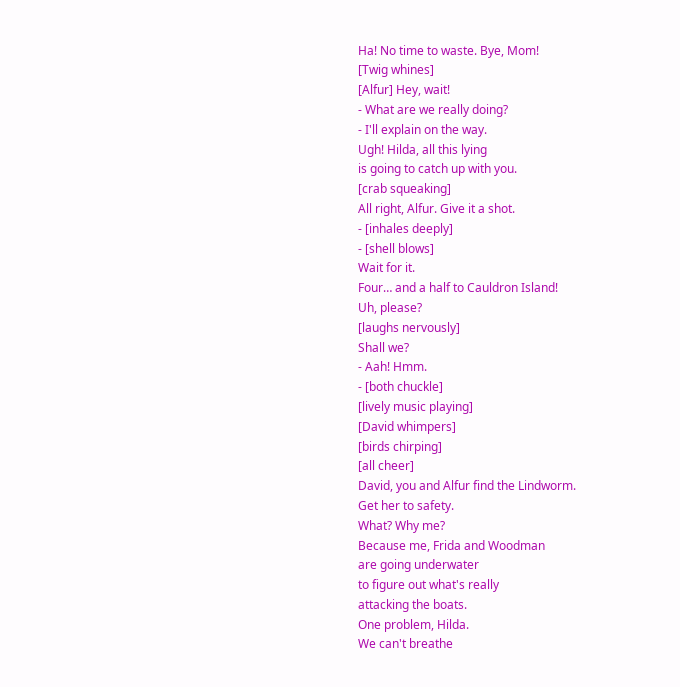Ha! No time to waste. Bye, Mom!
[Twig whines]
[Alfur] Hey, wait!
- What are we really doing?
- I'll explain on the way.
Ugh! Hilda, all this lying
is going to catch up with you.
[crab squeaking]
All right, Alfur. Give it a shot.
- [inhales deeply]
- [shell blows]
Wait for it.
Four… and a half to Cauldron Island!
Uh, please?
[laughs nervously]
Shall we?
- Aah! Hmm.
- [both chuckle]
[lively music playing]
[David whimpers]
[birds chirping]
[all cheer]
David, you and Alfur find the Lindworm.
Get her to safety.
What? Why me?
Because me, Frida and Woodman
are going underwater
to figure out what's really
attacking the boats.
One problem, Hilda.
We can't breathe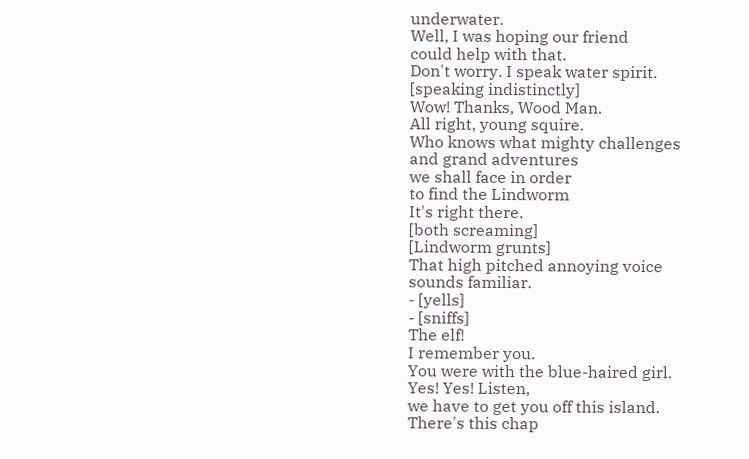underwater.
Well, I was hoping our friend
could help with that.
Don't worry. I speak water spirit.
[speaking indistinctly]
Wow! Thanks, Wood Man.
All right, young squire.
Who knows what mighty challenges
and grand adventures
we shall face in order
to find the Lindworm
It's right there.
[both screaming]
[Lindworm grunts]
That high pitched annoying voice
sounds familiar.
- [yells]
- [sniffs]
The elf!
I remember you.
You were with the blue-haired girl.
Yes! Yes! Listen,
we have to get you off this island.
There's this chap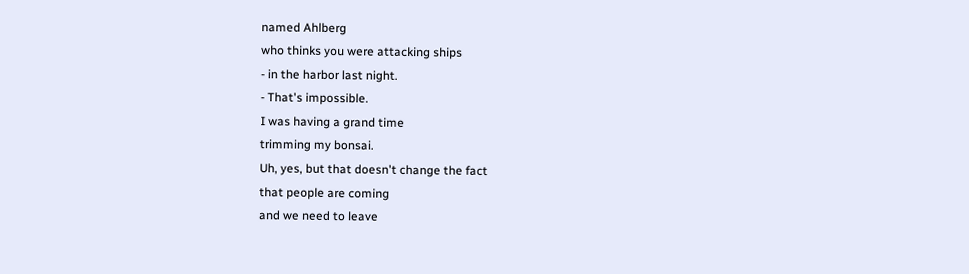named Ahlberg
who thinks you were attacking ships
- in the harbor last night.
- That's impossible.
I was having a grand time
trimming my bonsai.
Uh, yes, but that doesn't change the fact
that people are coming
and we need to leave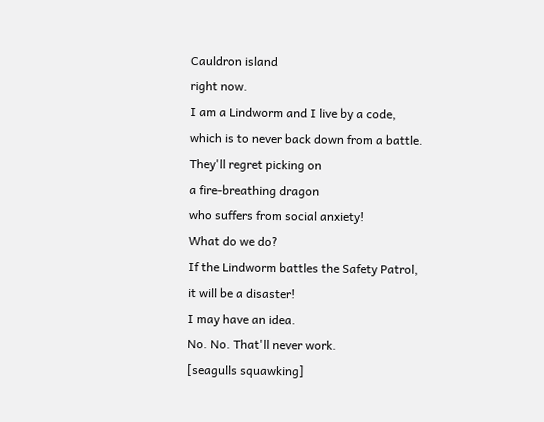Cauldron island
right now.
I am a Lindworm and I live by a code,
which is to never back down from a battle.
They'll regret picking on
a fire-breathing dragon
who suffers from social anxiety!
What do we do?
If the Lindworm battles the Safety Patrol,
it will be a disaster!
I may have an idea.
No. No. That'll never work.
[seagulls squawking]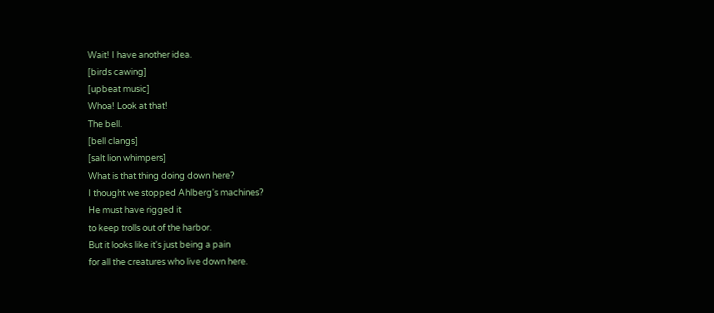Wait! I have another idea.
[birds cawing]
[upbeat music]
Whoa! Look at that!
The bell.
[bell clangs]
[salt lion whimpers]
What is that thing doing down here?
I thought we stopped Ahlberg's machines?
He must have rigged it
to keep trolls out of the harbor.
But it looks like it's just being a pain
for all the creatures who live down here.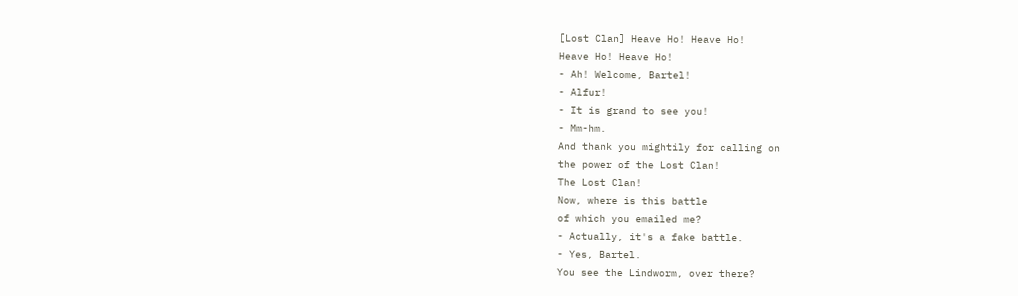[Lost Clan] Heave Ho! Heave Ho!
Heave Ho! Heave Ho!
- Ah! Welcome, Bartel!
- Alfur!
- It is grand to see you!
- Mm-hm.
And thank you mightily for calling on
the power of the Lost Clan!
The Lost Clan!
Now, where is this battle
of which you emailed me?
- Actually, it's a fake battle.
- Yes, Bartel.
You see the Lindworm, over there?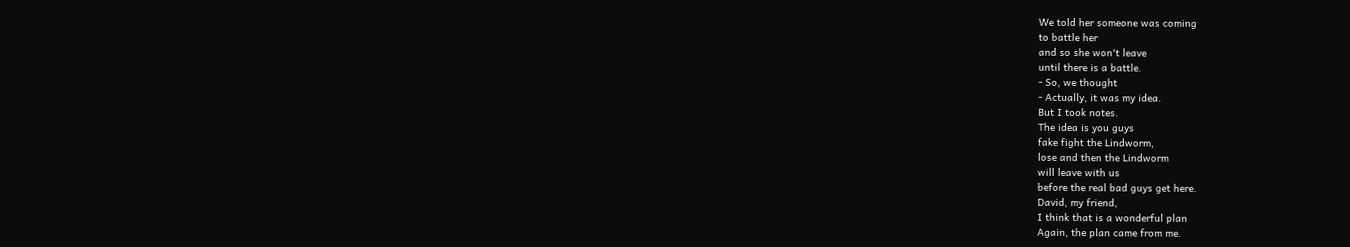We told her someone was coming
to battle her
and so she won't leave
until there is a battle.
- So, we thought
- Actually, it was my idea.
But I took notes.
The idea is you guys
fake fight the Lindworm,
lose and then the Lindworm
will leave with us
before the real bad guys get here.
David, my friend,
I think that is a wonderful plan
Again, the plan came from me.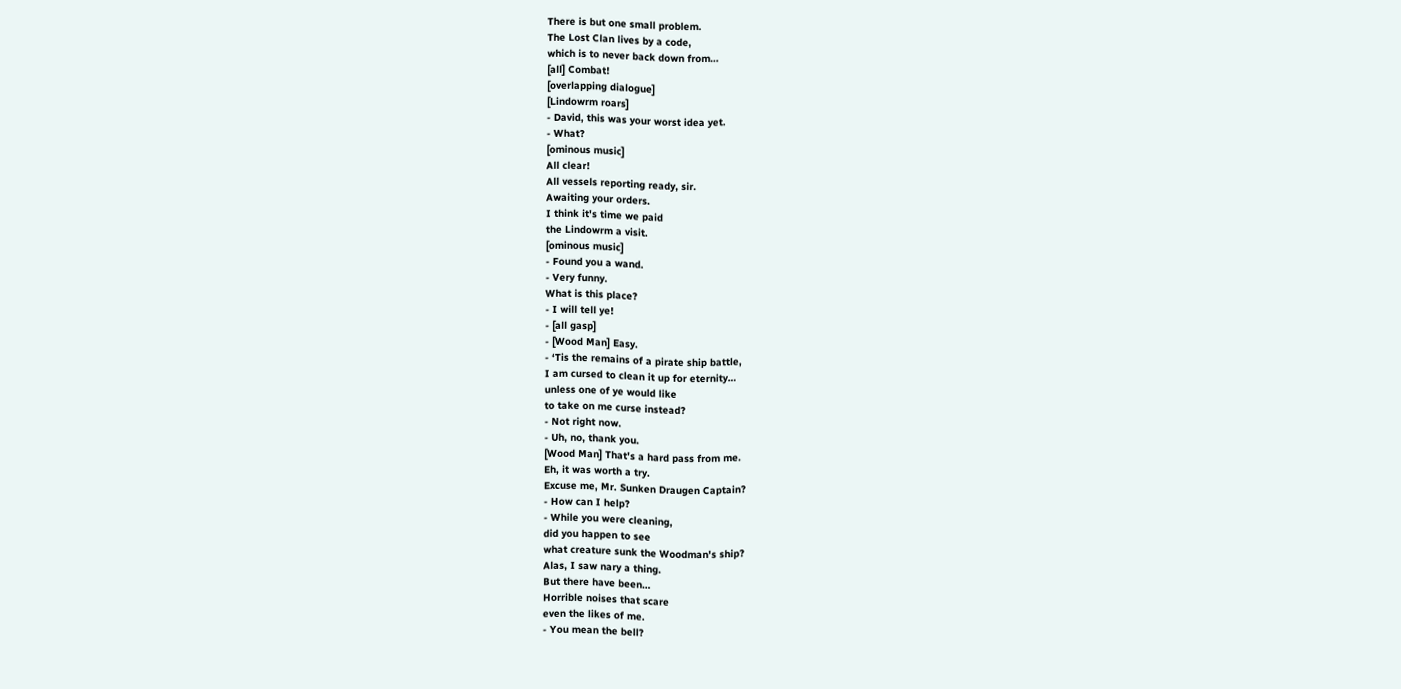There is but one small problem.
The Lost Clan lives by a code,
which is to never back down from…
[all] Combat!
[overlapping dialogue]
[Lindowrm roars]
- David, this was your worst idea yet.
- What?
[ominous music]
All clear!
All vessels reporting ready, sir.
Awaiting your orders.
I think it's time we paid
the Lindowrm a visit.
[ominous music]
- Found you a wand.
- Very funny.
What is this place?
- I will tell ye!
- [all gasp]
- [Wood Man] Easy.
- ‘Tis the remains of a pirate ship battle,
I am cursed to clean it up for eternity…
unless one of ye would like
to take on me curse instead?
- Not right now.
- Uh, no, thank you.
[Wood Man] That's a hard pass from me.
Eh, it was worth a try.
Excuse me, Mr. Sunken Draugen Captain?
- How can I help?
- While you were cleaning,
did you happen to see
what creature sunk the Woodman's ship?
Alas, I saw nary a thing.
But there have been…
Horrible noises that scare
even the likes of me.
- You mean the bell?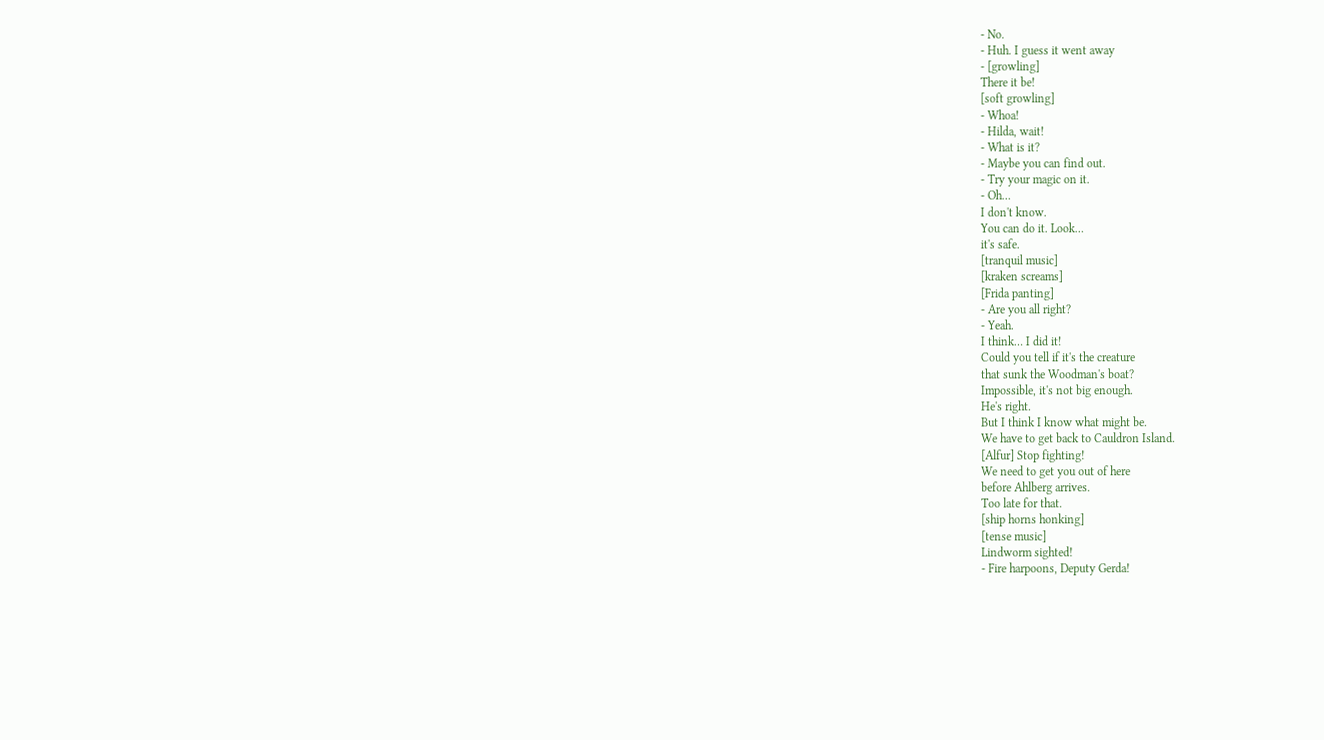- No.
- Huh. I guess it went away
- [growling]
There it be!
[soft growling]
- Whoa!
- Hilda, wait!
- What is it?
- Maybe you can find out.
- Try your magic on it.
- Oh…
I don't know.
You can do it. Look…
it's safe.
[tranquil music]
[kraken screams]
[Frida panting]
- Are you all right?
- Yeah.
I think… I did it!
Could you tell if it's the creature
that sunk the Woodman's boat?
Impossible, it's not big enough.
He's right.
But I think I know what might be.
We have to get back to Cauldron Island.
[Alfur] Stop fighting!
We need to get you out of here
before Ahlberg arrives.
Too late for that.
[ship horns honking]
[tense music]
Lindworm sighted!
- Fire harpoons, Deputy Gerda!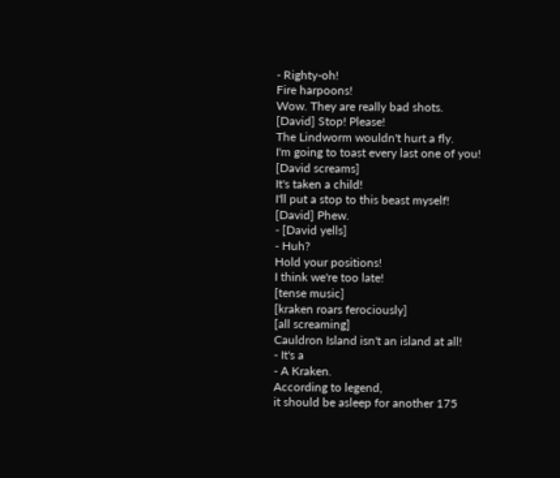- Righty-oh!
Fire harpoons!
Wow. They are really bad shots.
[David] Stop! Please!
The Lindworm wouldn't hurt a fly.
I'm going to toast every last one of you!
[David screams]
It's taken a child!
I'll put a stop to this beast myself!
[David] Phew.
- [David yells]
- Huh?
Hold your positions!
I think we're too late!
[tense music]
[kraken roars ferociously]
[all screaming]
Cauldron Island isn't an island at all!
- It's a
- A Kraken.
According to legend,
it should be asleep for another 175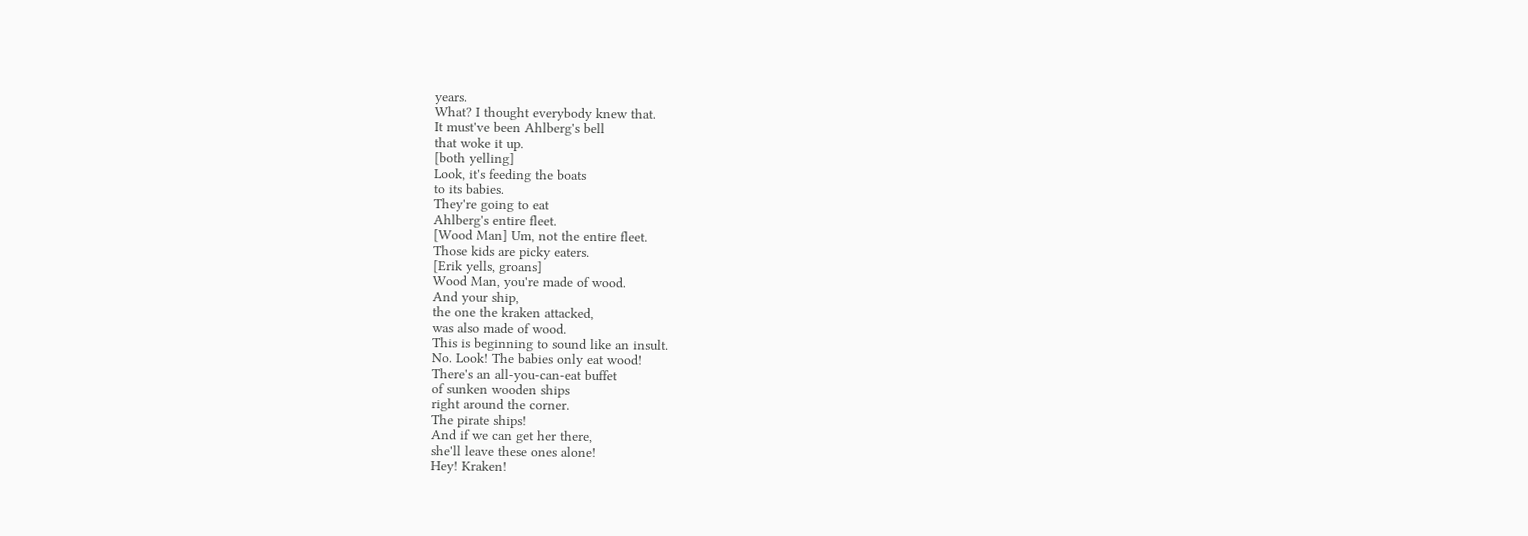years.
What? I thought everybody knew that.
It must've been Ahlberg's bell
that woke it up.
[both yelling]
Look, it's feeding the boats
to its babies.
They're going to eat
Ahlberg's entire fleet.
[Wood Man] Um, not the entire fleet.
Those kids are picky eaters.
[Erik yells, groans]
Wood Man, you're made of wood.
And your ship,
the one the kraken attacked,
was also made of wood.
This is beginning to sound like an insult.
No. Look! The babies only eat wood!
There's an all-you-can-eat buffet
of sunken wooden ships
right around the corner.
The pirate ships!
And if we can get her there,
she'll leave these ones alone!
Hey! Kraken!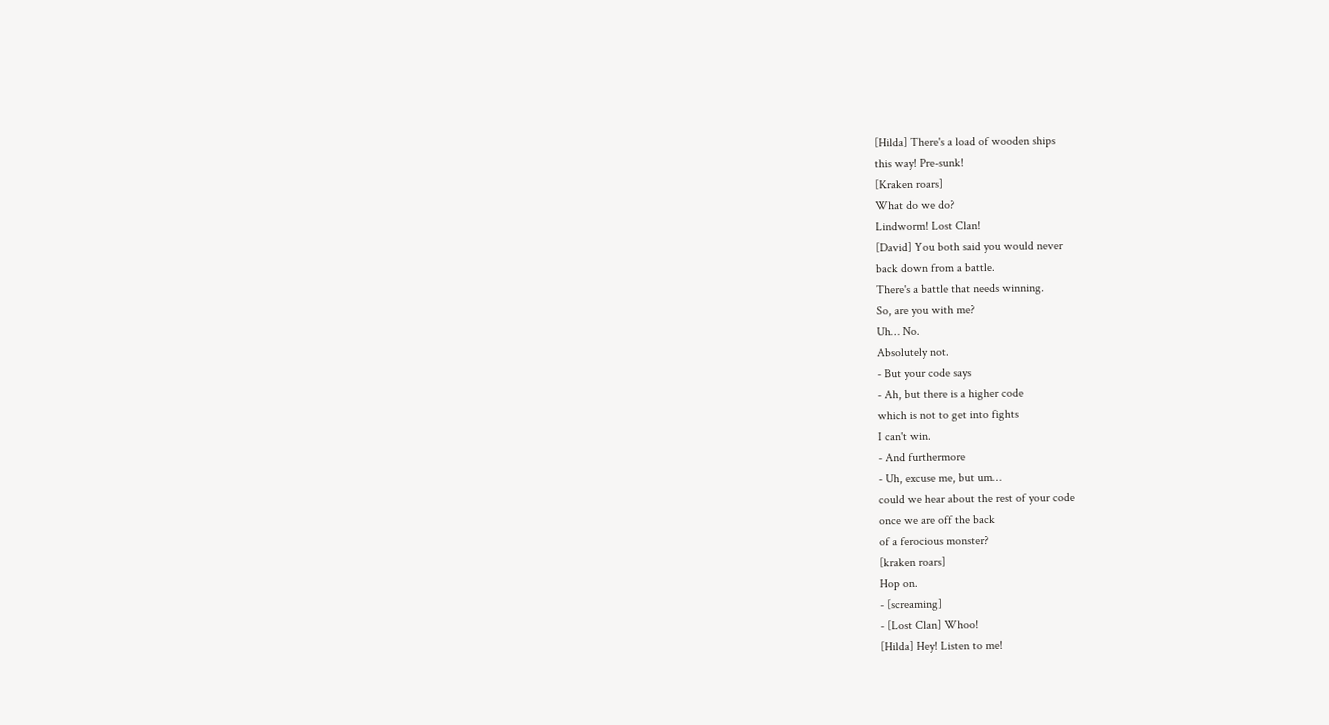[Hilda] There's a load of wooden ships
this way! Pre-sunk!
[Kraken roars]
What do we do?
Lindworm! Lost Clan!
[David] You both said you would never
back down from a battle.
There's a battle that needs winning.
So, are you with me?
Uh… No.
Absolutely not.
- But your code says
- Ah, but there is a higher code
which is not to get into fights
I can't win.
- And furthermore
- Uh, excuse me, but um…
could we hear about the rest of your code
once we are off the back
of a ferocious monster?
[kraken roars]
Hop on.
- [screaming]
- [Lost Clan] Whoo!
[Hilda] Hey! Listen to me!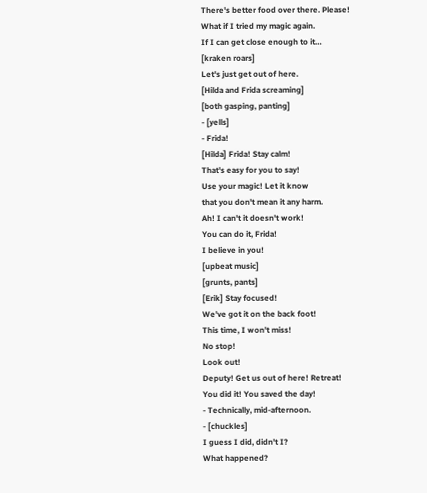There's better food over there. Please!
What if I tried my magic again.
If I can get close enough to it…
[kraken roars]
Let's just get out of here.
[Hilda and Frida screaming]
[both gasping, panting]
- [yells]
- Frida!
[Hilda] Frida! Stay calm!
That's easy for you to say!
Use your magic! Let it know
that you don't mean it any harm.
Ah! I can't it doesn't work!
You can do it, Frida!
I believe in you!
[upbeat music]
[grunts, pants]
[Erik] Stay focused!
We've got it on the back foot!
This time, I won't miss!
No stop!
Look out!
Deputy! Get us out of here! Retreat!
You did it! You saved the day!
- Technically, mid-afternoon.
- [chuckles]
I guess I did, didn't I?
What happened?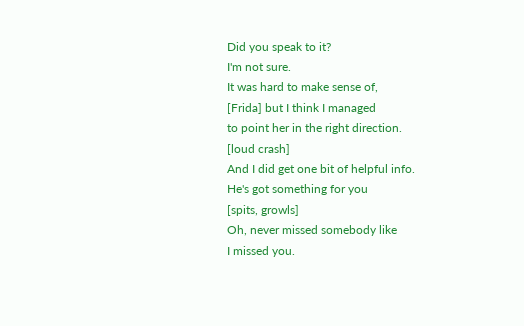Did you speak to it?
I'm not sure.
It was hard to make sense of,
[Frida] but I think I managed
to point her in the right direction.
[loud crash]
And I did get one bit of helpful info.
He's got something for you
[spits, growls]
Oh, never missed somebody like
I missed you.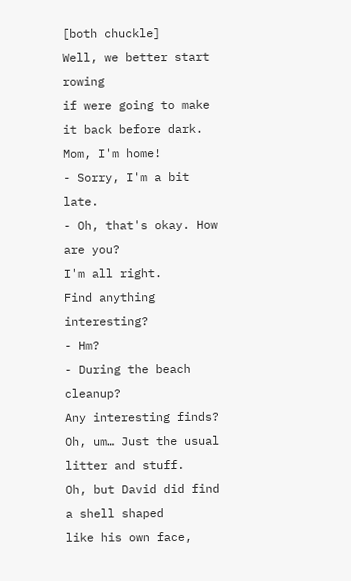[both chuckle]
Well, we better start rowing
if were going to make it back before dark.
Mom, I'm home!
- Sorry, I'm a bit late.
- Oh, that's okay. How are you?
I'm all right.
Find anything interesting?
- Hm?
- During the beach cleanup?
Any interesting finds?
Oh, um… Just the usual litter and stuff.
Oh, but David did find a shell shaped
like his own face,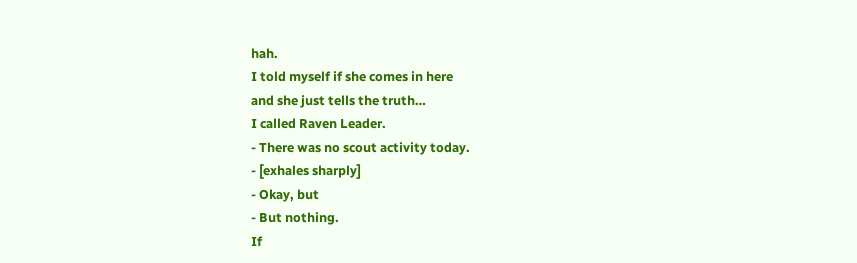hah.
I told myself if she comes in here
and she just tells the truth…
I called Raven Leader.
- There was no scout activity today.
- [exhales sharply]
- Okay, but
- But nothing.
If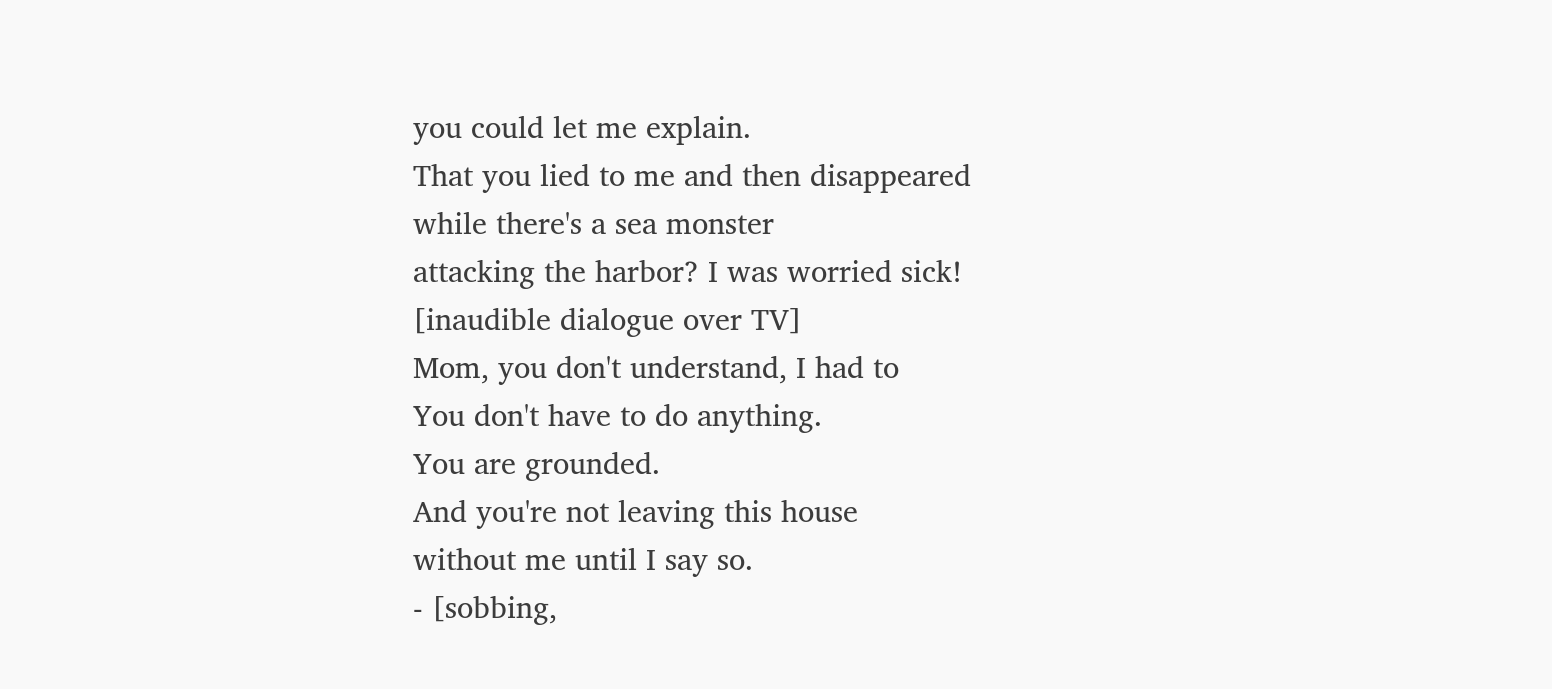you could let me explain.
That you lied to me and then disappeared
while there's a sea monster
attacking the harbor? I was worried sick!
[inaudible dialogue over TV]
Mom, you don't understand, I had to
You don't have to do anything.
You are grounded.
And you're not leaving this house
without me until I say so.
- [sobbing,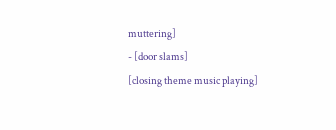muttering]
- [door slams]
[closing theme music playing]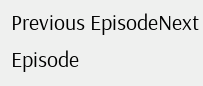Previous EpisodeNext Episode